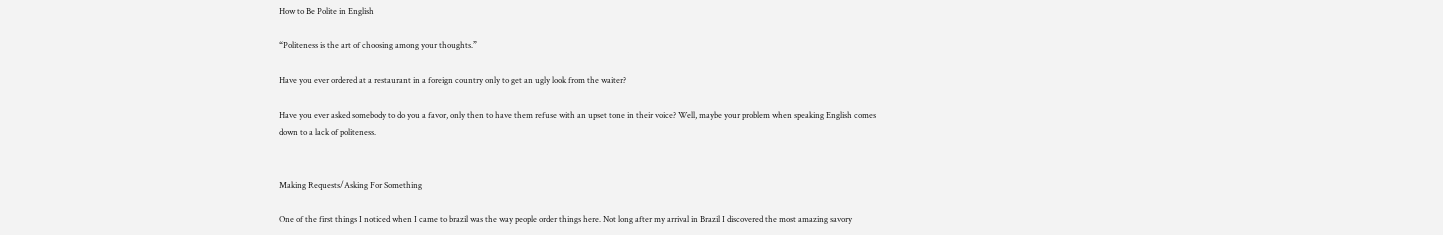How to Be Polite in English

“Politeness is the art of choosing among your thoughts.”

Have you ever ordered at a restaurant in a foreign country only to get an ugly look from the waiter?

Have you ever asked somebody to do you a favor, only then to have them refuse with an upset tone in their voice? Well, maybe your problem when speaking English comes down to a lack of politeness.


Making Requests/Asking For Something

One of the first things I noticed when I came to brazil was the way people order things here. Not long after my arrival in Brazil I discovered the most amazing savory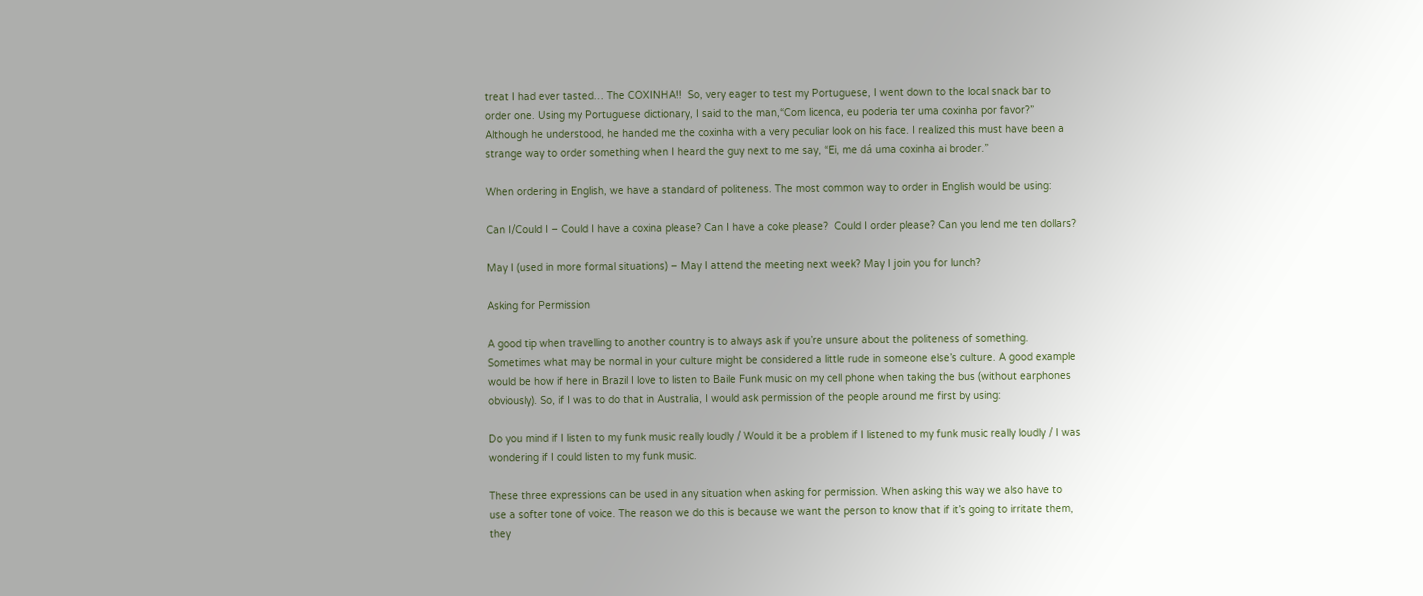treat I had ever tasted… The COXINHA!!  So, very eager to test my Portuguese, I went down to the local snack bar to order one. Using my Portuguese dictionary, I said to the man,“Com licenca, eu poderia ter uma coxinha por favor?” Although he understood, he handed me the coxinha with a very peculiar look on his face. I realized this must have been a strange way to order something when I heard the guy next to me say, “Ei, me dá uma coxinha ai broder.”

When ordering in English, we have a standard of politeness. The most common way to order in English would be using:

Can I/Could I – Could I have a coxina please? Can I have a coke please?  Could I order please? Can you lend me ten dollars?

May I (used in more formal situations) – May I attend the meeting next week? May I join you for lunch?

Asking for Permission

A good tip when travelling to another country is to always ask if you’re unsure about the politeness of something. Sometimes what may be normal in your culture might be considered a little rude in someone else’s culture. A good example would be how if here in Brazil I love to listen to Baile Funk music on my cell phone when taking the bus (without earphones obviously). So, if I was to do that in Australia, I would ask permission of the people around me first by using:

Do you mind if I listen to my funk music really loudly / Would it be a problem if I listened to my funk music really loudly / I was wondering if I could listen to my funk music.

These three expressions can be used in any situation when asking for permission. When asking this way we also have to use a softer tone of voice. The reason we do this is because we want the person to know that if it’s going to irritate them, they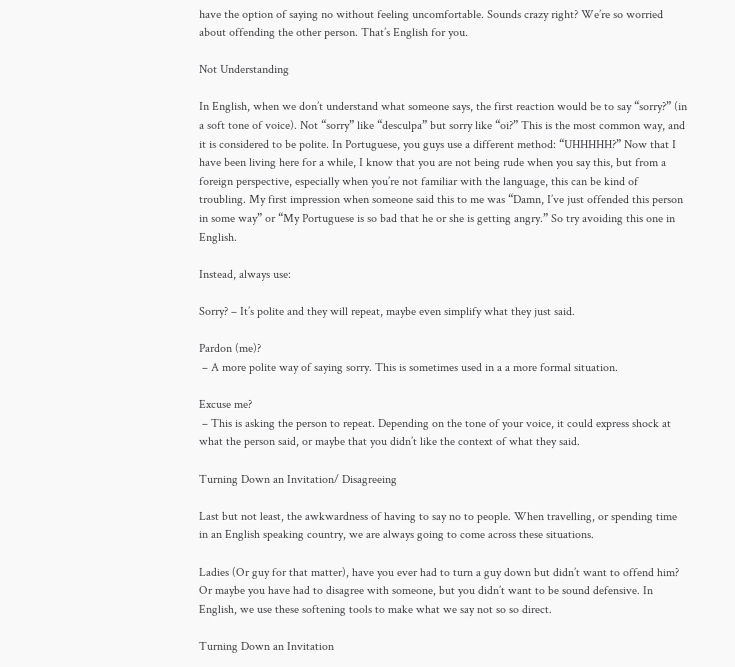have the option of saying no without feeling uncomfortable. Sounds crazy right? We’re so worried about offending the other person. That’s English for you.

Not Understanding

In English, when we don’t understand what someone says, the first reaction would be to say “sorry?” (in a soft tone of voice). Not “sorry” like “desculpa” but sorry like “oi?” This is the most common way, and it is considered to be polite. In Portuguese, you guys use a different method: “UHHHHH?” Now that I have been living here for a while, I know that you are not being rude when you say this, but from a foreign perspective, especially when you’re not familiar with the language, this can be kind of troubling. My first impression when someone said this to me was “Damn, I’ve just offended this person in some way” or “My Portuguese is so bad that he or she is getting angry.” So try avoiding this one in English.

Instead, always use:

Sorry? – It’s polite and they will repeat, maybe even simplify what they just said.

Pardon (me)?
 – A more polite way of saying sorry. This is sometimes used in a a more formal situation.

Excuse me?
 – This is asking the person to repeat. Depending on the tone of your voice, it could express shock at what the person said, or maybe that you didn’t like the context of what they said.

Turning Down an Invitation/ Disagreeing

Last but not least, the awkwardness of having to say no to people. When travelling, or spending time in an English speaking country, we are always going to come across these situations.

Ladies (Or guy for that matter), have you ever had to turn a guy down but didn’t want to offend him? Or maybe you have had to disagree with someone, but you didn’t want to be sound defensive. In English, we use these softening tools to make what we say not so so direct.

Turning Down an Invitation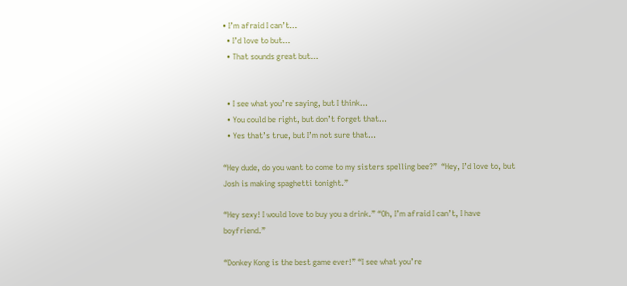• I’m afraid I can’t…
  • I’d love to but…
  • That sounds great but…


  • I see what you’re saying, but I think…
  • You could be right, but don’t forget that…
  • Yes that’s true, but I’m not sure that…

“Hey dude, do you want to come to my sisters spelling bee?”  “Hey, I’d love to, but Josh is making spaghetti tonight.”

“Hey sexy! I would love to buy you a drink.” “Oh, I’m afraid I can’t, I have boyfriend.”

“Donkey Kong is the best game ever!” “I see what you’re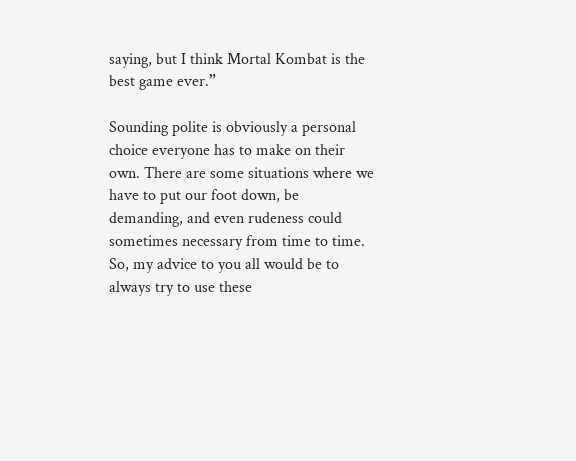saying, but I think Mortal Kombat is the best game ever.”

Sounding polite is obviously a personal choice everyone has to make on their own. There are some situations where we have to put our foot down, be demanding, and even rudeness could sometimes necessary from time to time.  So, my advice to you all would be to always try to use these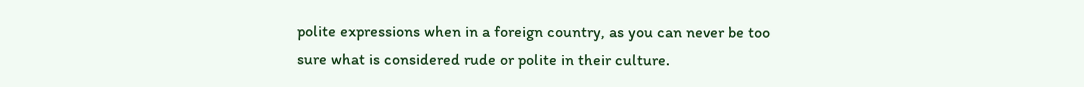polite expressions when in a foreign country, as you can never be too sure what is considered rude or polite in their culture.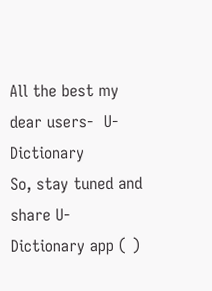All the best my dear users-  U-Dictionary
So, stay tuned and share U-Dictionary app ( )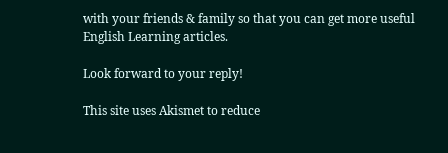with your friends & family so that you can get more useful English Learning articles.

Look forward to your reply!

This site uses Akismet to reduce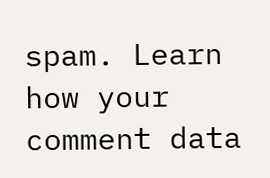spam. Learn how your comment data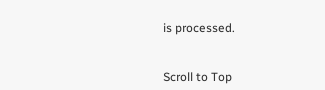is processed.


Scroll to Top